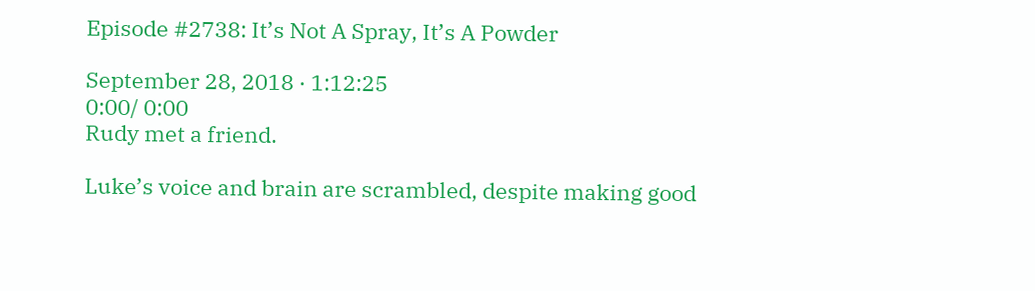Episode #2738: It’s Not A Spray, It’s A Powder

September 28, 2018 · 1:12:25
0:00/ 0:00
Rudy met a friend.

Luke’s voice and brain are scrambled, despite making good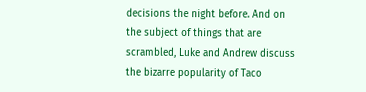decisions the night before. And on the subject of things that are scrambled, Luke and Andrew discuss the bizarre popularity of Taco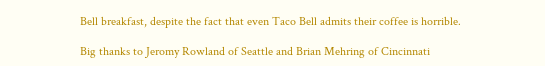Bell breakfast, despite the fact that even Taco Bell admits their coffee is horrible.

Big thanks to Jeromy Rowland of Seattle and Brian Mehring of Cincinnati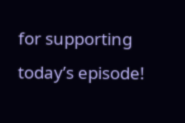for supporting today’s episode!